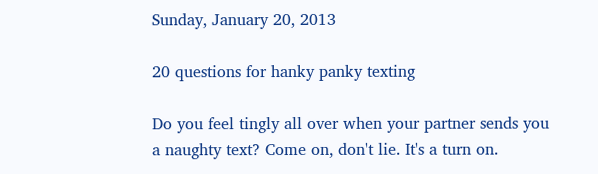Sunday, January 20, 2013

20 questions for hanky panky texting

Do you feel tingly all over when your partner sends you a naughty text? Come on, don't lie. It's a turn on.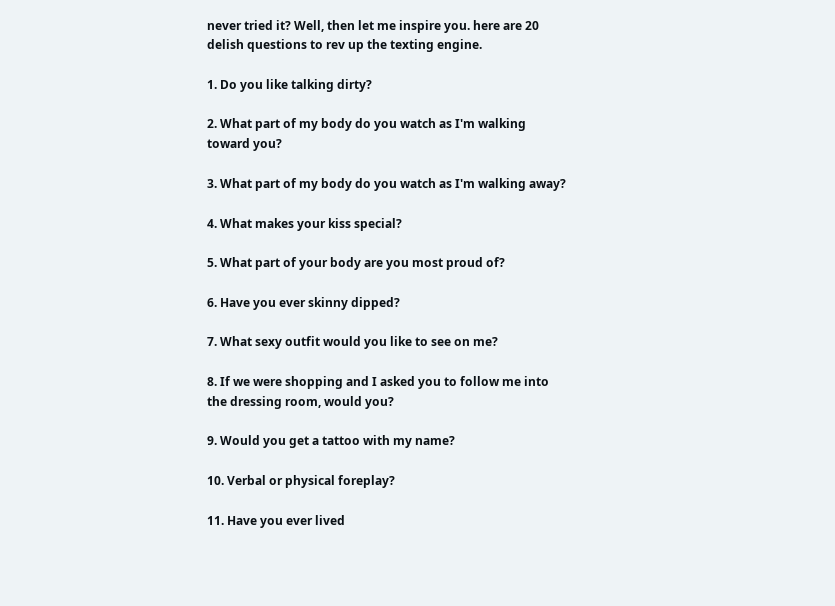never tried it? Well, then let me inspire you. here are 20 delish questions to rev up the texting engine.

1. Do you like talking dirty?

2. What part of my body do you watch as I'm walking toward you?

3. What part of my body do you watch as I'm walking away?

4. What makes your kiss special?

5. What part of your body are you most proud of?

6. Have you ever skinny dipped?

7. What sexy outfit would you like to see on me?

8. If we were shopping and I asked you to follow me into the dressing room, would you?

9. Would you get a tattoo with my name?

10. Verbal or physical foreplay?

11. Have you ever lived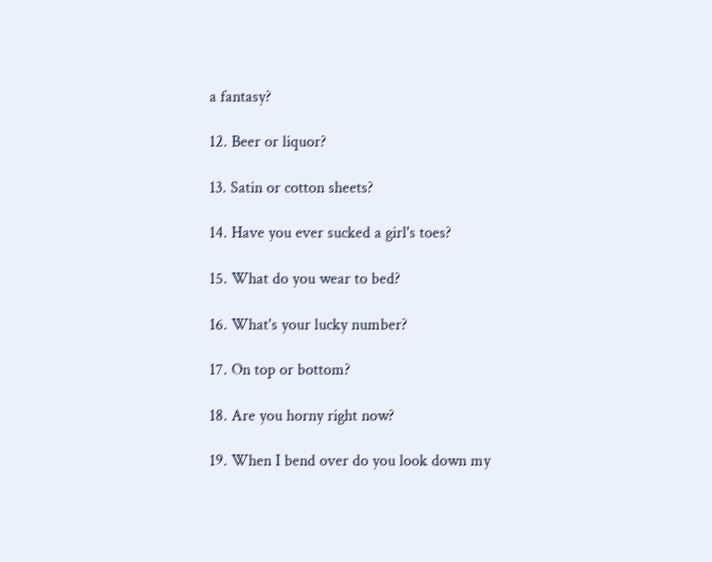a fantasy?

12. Beer or liquor?

13. Satin or cotton sheets?

14. Have you ever sucked a girl's toes?

15. What do you wear to bed?

16. What's your lucky number?

17. On top or bottom?

18. Are you horny right now?

19. When I bend over do you look down my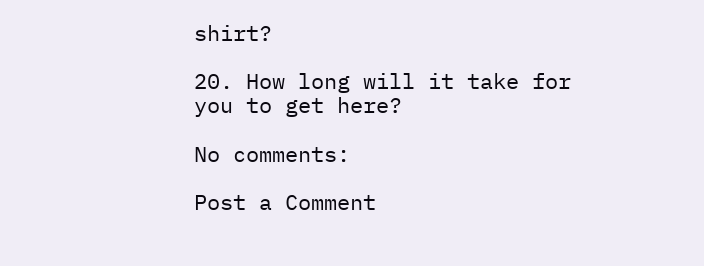shirt?

20. How long will it take for you to get here?

No comments:

Post a Comment